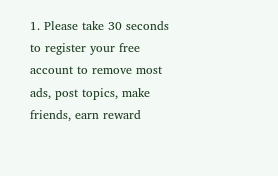1. Please take 30 seconds to register your free account to remove most ads, post topics, make friends, earn reward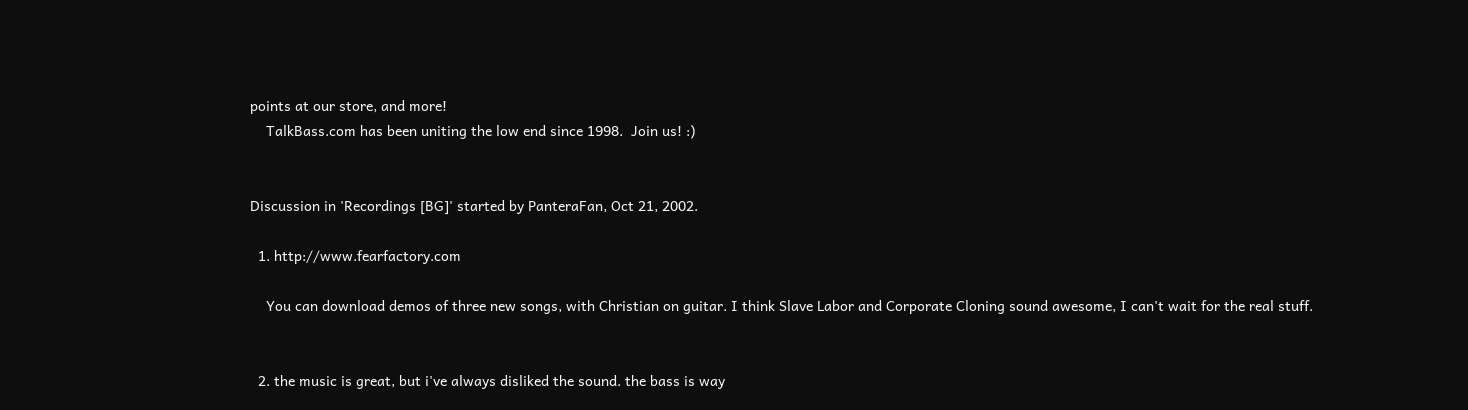points at our store, and more!
    TalkBass.com has been uniting the low end since 1998.  Join us! :)


Discussion in 'Recordings [BG]' started by PanteraFan, Oct 21, 2002.

  1. http://www.fearfactory.com

    You can download demos of three new songs, with Christian on guitar. I think Slave Labor and Corporate Cloning sound awesome, I can't wait for the real stuff.


  2. the music is great, but i've always disliked the sound. the bass is way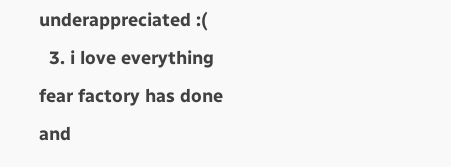underappreciated :(
  3. i love everything fear factory has done and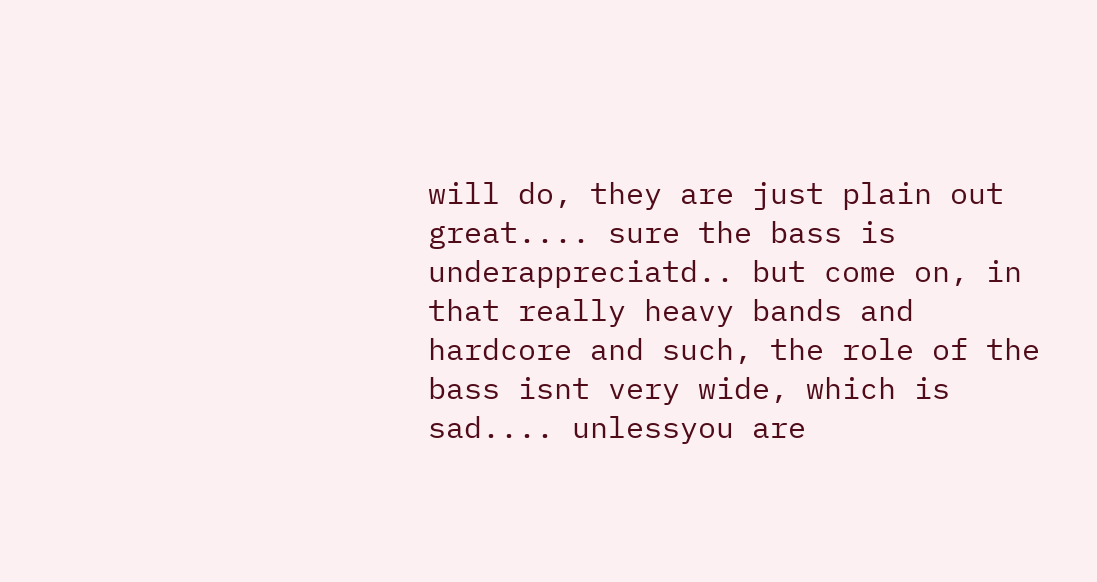will do, they are just plain out great.... sure the bass is underappreciatd.. but come on, in that really heavy bands and hardcore and such, the role of the bass isnt very wide, which is sad.... unlessyou are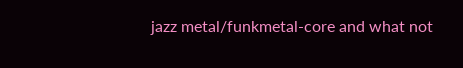jazz metal/funkmetal-core and what not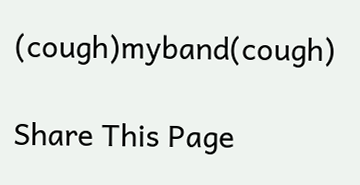(cough)myband(cough)

Share This Page